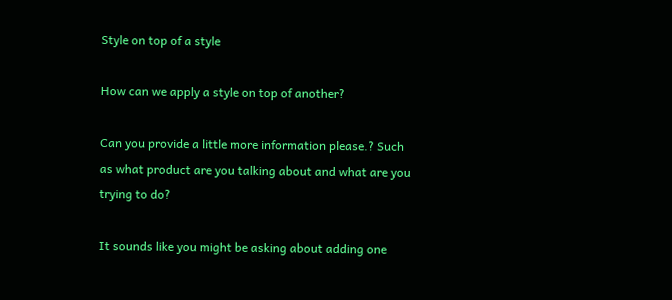Style on top of a style

How can we apply a style on top of another?

Can you provide a little more information please.? Such as what product are you talking about and what are you trying to do?

It sounds like you might be asking about adding one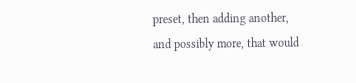preset, then adding another, and possibly more, that would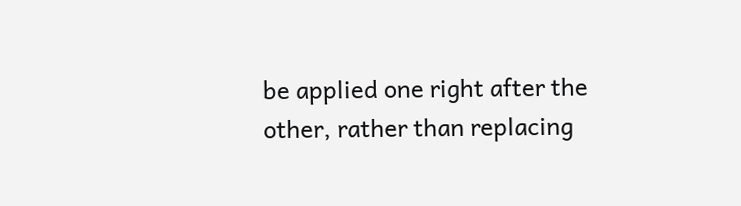be applied one right after the other, rather than replacing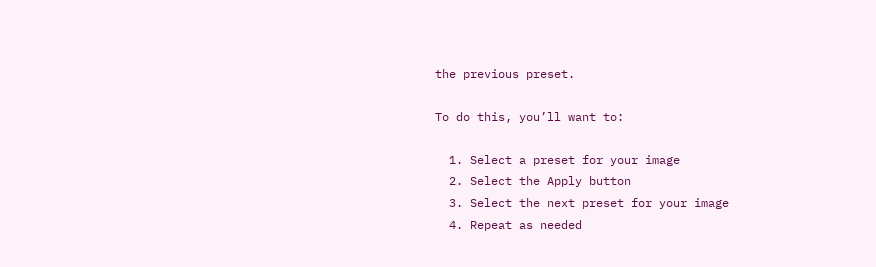the previous preset.

To do this, you’ll want to:

  1. Select a preset for your image
  2. Select the Apply button
  3. Select the next preset for your image
  4. Repeat as needed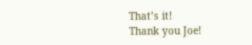That’s it!
Thank you Joe!